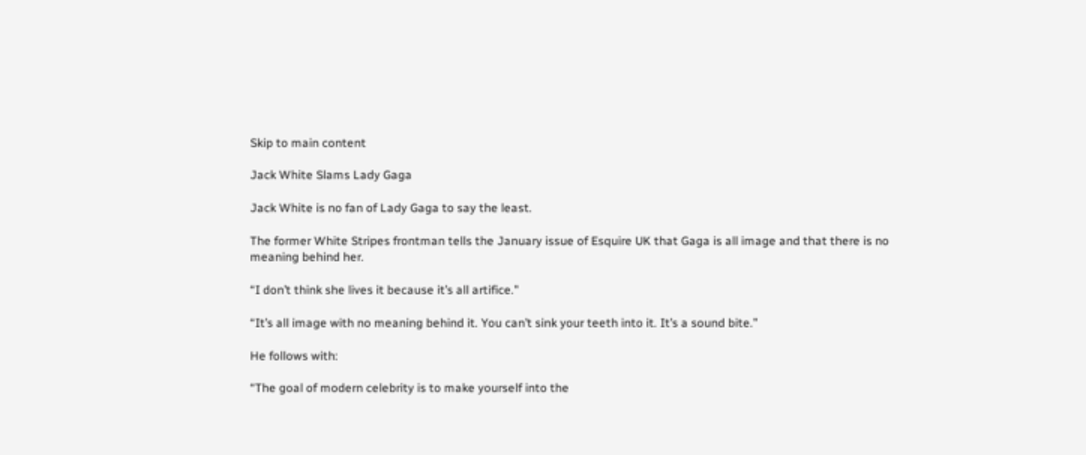Skip to main content

Jack White Slams Lady Gaga

Jack White is no fan of Lady Gaga to say the least.

The former White Stripes frontman tells the January issue of Esquire UK that Gaga is all image and that there is no meaning behind her.

“I don’t think she lives it because it’s all artifice."

“It’s all image with no meaning behind it. You can’t sink your teeth into it. It’s a sound bite.”

He follows with:

“The goal of modern celebrity is to make yourself into the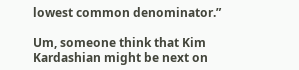lowest common denominator.”

Um, someone think that Kim Kardashian might be next on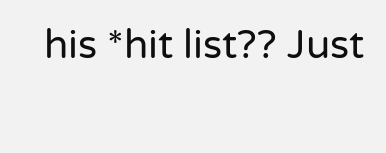his *hit list?? Just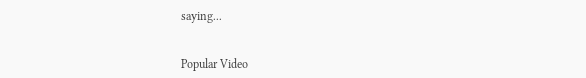saying...


Popular Video